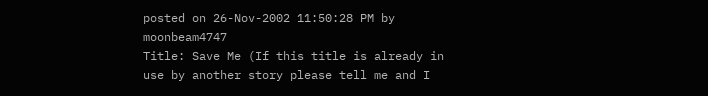posted on 26-Nov-2002 11:50:28 PM by moonbeam4747
Title: Save Me (If this title is already in use by another story please tell me and I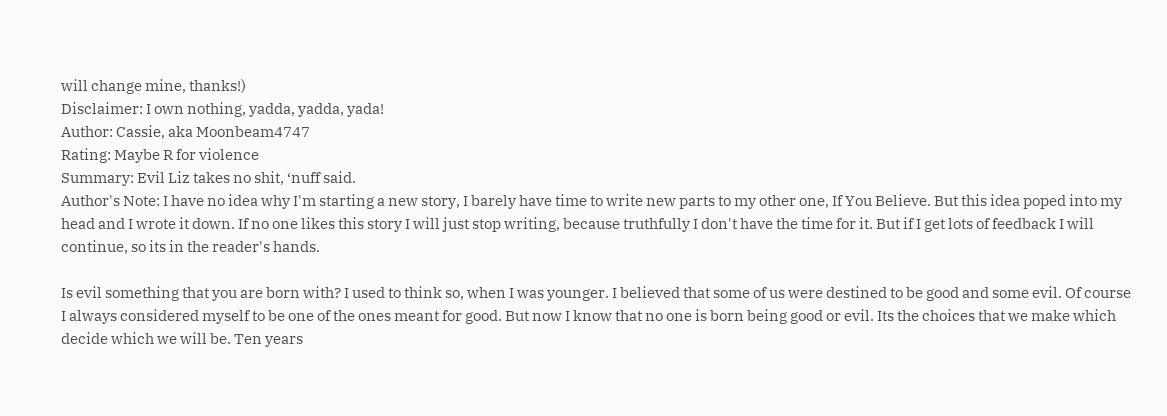will change mine, thanks!)
Disclaimer: I own nothing, yadda, yadda, yada!
Author: Cassie, aka Moonbeam4747
Rating: Maybe R for violence
Summary: Evil Liz takes no shit, ‘nuff said.
Author's Note: I have no idea why I'm starting a new story, I barely have time to write new parts to my other one, If You Believe. But this idea poped into my head and I wrote it down. If no one likes this story I will just stop writing, because truthfully I don't have the time for it. But if I get lots of feedback I will continue, so its in the reader's hands.

Is evil something that you are born with? I used to think so, when I was younger. I believed that some of us were destined to be good and some evil. Of course I always considered myself to be one of the ones meant for good. But now I know that no one is born being good or evil. Its the choices that we make which decide which we will be. Ten years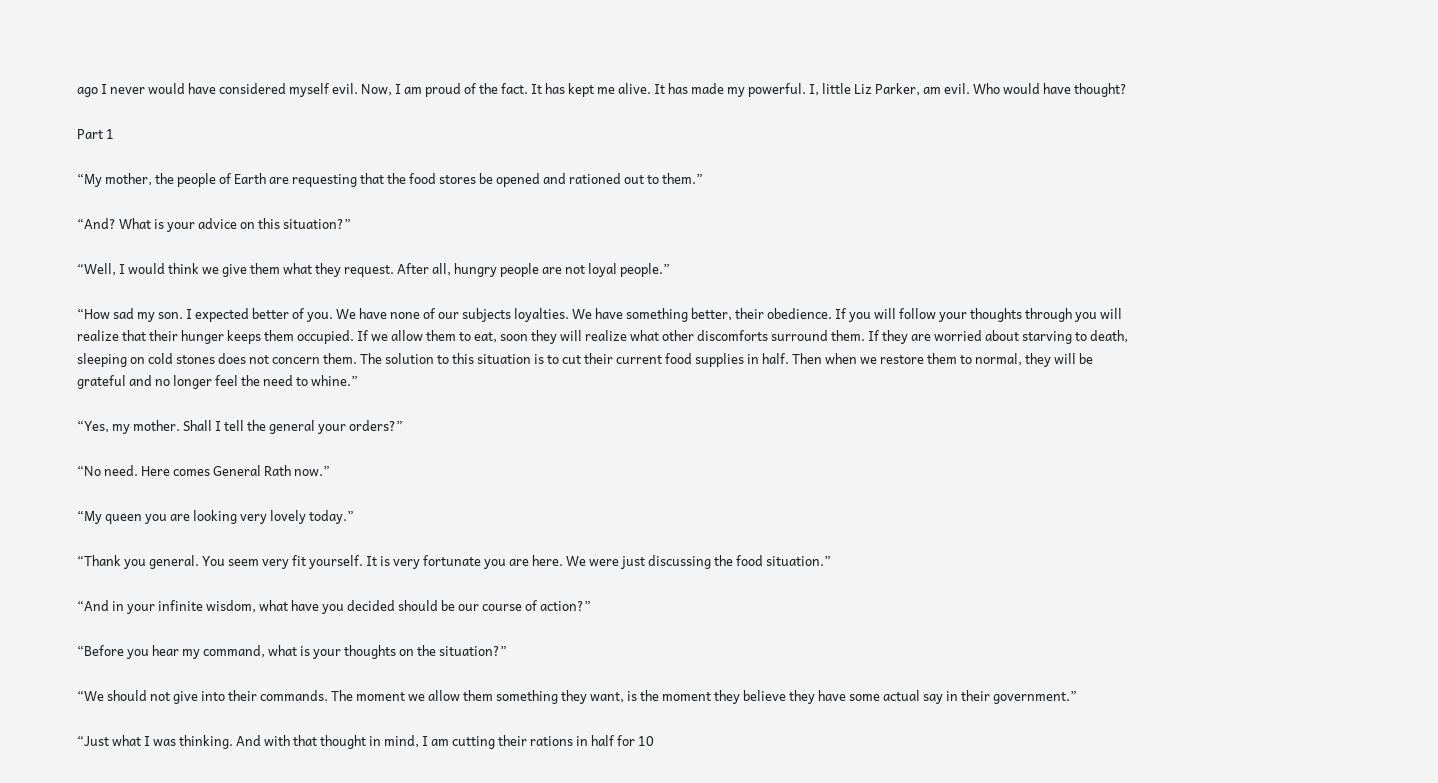ago I never would have considered myself evil. Now, I am proud of the fact. It has kept me alive. It has made my powerful. I, little Liz Parker, am evil. Who would have thought?

Part 1

“My mother, the people of Earth are requesting that the food stores be opened and rationed out to them.”

“And? What is your advice on this situation?”

“Well, I would think we give them what they request. After all, hungry people are not loyal people.”

“How sad my son. I expected better of you. We have none of our subjects loyalties. We have something better, their obedience. If you will follow your thoughts through you will realize that their hunger keeps them occupied. If we allow them to eat, soon they will realize what other discomforts surround them. If they are worried about starving to death, sleeping on cold stones does not concern them. The solution to this situation is to cut their current food supplies in half. Then when we restore them to normal, they will be grateful and no longer feel the need to whine.”

“Yes, my mother. Shall I tell the general your orders?”

“No need. Here comes General Rath now.”

“My queen you are looking very lovely today.”

“Thank you general. You seem very fit yourself. It is very fortunate you are here. We were just discussing the food situation.”

“And in your infinite wisdom, what have you decided should be our course of action?”

“Before you hear my command, what is your thoughts on the situation?”

“We should not give into their commands. The moment we allow them something they want, is the moment they believe they have some actual say in their government.”

“Just what I was thinking. And with that thought in mind, I am cutting their rations in half for 10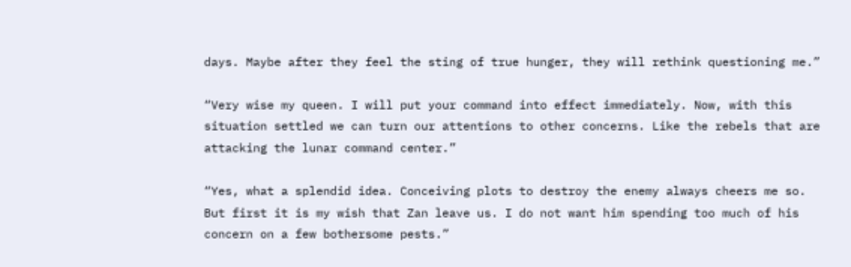days. Maybe after they feel the sting of true hunger, they will rethink questioning me.”

“Very wise my queen. I will put your command into effect immediately. Now, with this situation settled we can turn our attentions to other concerns. Like the rebels that are attacking the lunar command center.”

“Yes, what a splendid idea. Conceiving plots to destroy the enemy always cheers me so. But first it is my wish that Zan leave us. I do not want him spending too much of his concern on a few bothersome pests.”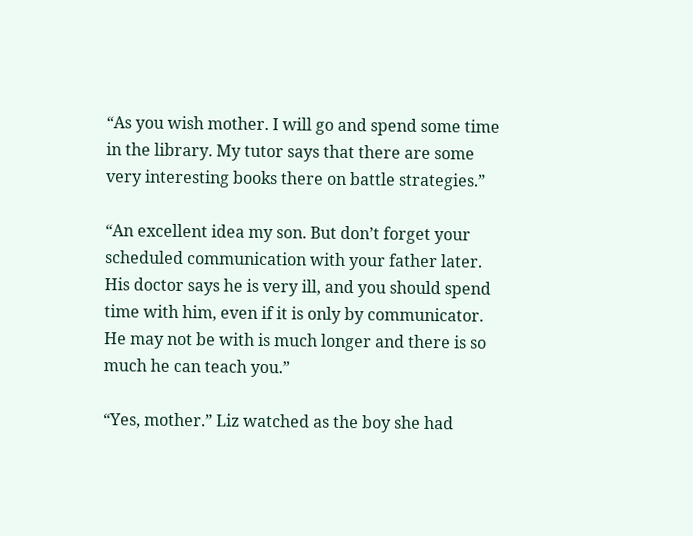“As you wish mother. I will go and spend some time in the library. My tutor says that there are some very interesting books there on battle strategies.”

“An excellent idea my son. But don’t forget your scheduled communication with your father later. His doctor says he is very ill, and you should spend time with him, even if it is only by communicator. He may not be with is much longer and there is so much he can teach you.”

“Yes, mother.” Liz watched as the boy she had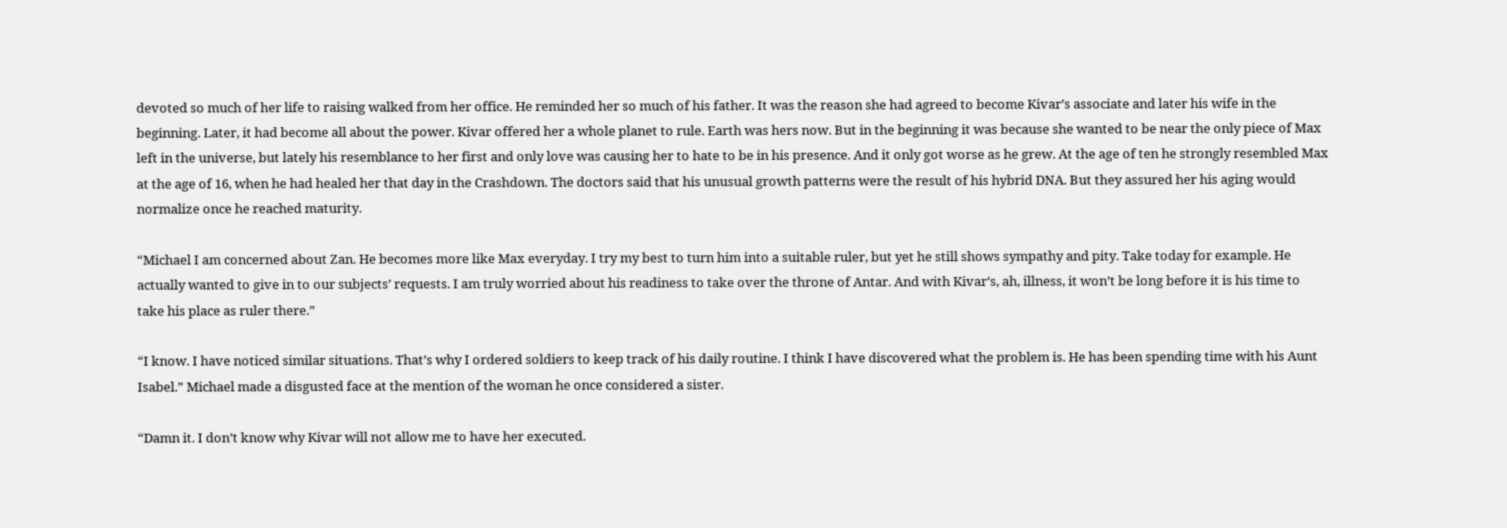devoted so much of her life to raising walked from her office. He reminded her so much of his father. It was the reason she had agreed to become Kivar’s associate and later his wife in the beginning. Later, it had become all about the power. Kivar offered her a whole planet to rule. Earth was hers now. But in the beginning it was because she wanted to be near the only piece of Max left in the universe, but lately his resemblance to her first and only love was causing her to hate to be in his presence. And it only got worse as he grew. At the age of ten he strongly resembled Max at the age of 16, when he had healed her that day in the Crashdown. The doctors said that his unusual growth patterns were the result of his hybrid DNA. But they assured her his aging would normalize once he reached maturity.

“Michael I am concerned about Zan. He becomes more like Max everyday. I try my best to turn him into a suitable ruler, but yet he still shows sympathy and pity. Take today for example. He actually wanted to give in to our subjects’ requests. I am truly worried about his readiness to take over the throne of Antar. And with Kivar‘s, ah, illness, it won’t be long before it is his time to take his place as ruler there.”

“I know. I have noticed similar situations. That’s why I ordered soldiers to keep track of his daily routine. I think I have discovered what the problem is. He has been spending time with his Aunt Isabel.” Michael made a disgusted face at the mention of the woman he once considered a sister.

“Damn it. I don’t know why Kivar will not allow me to have her executed.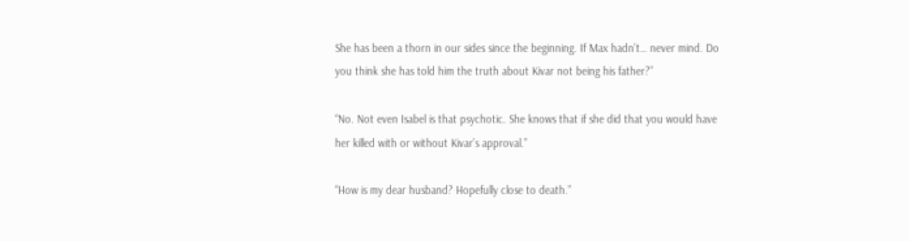She has been a thorn in our sides since the beginning. If Max hadn’t… never mind. Do you think she has told him the truth about Kivar not being his father?”

“No. Not even Isabel is that psychotic. She knows that if she did that you would have her killed with or without Kivar’s approval.”

“How is my dear husband? Hopefully close to death.”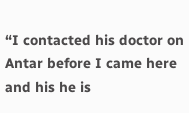“I contacted his doctor on Antar before I came here and his he is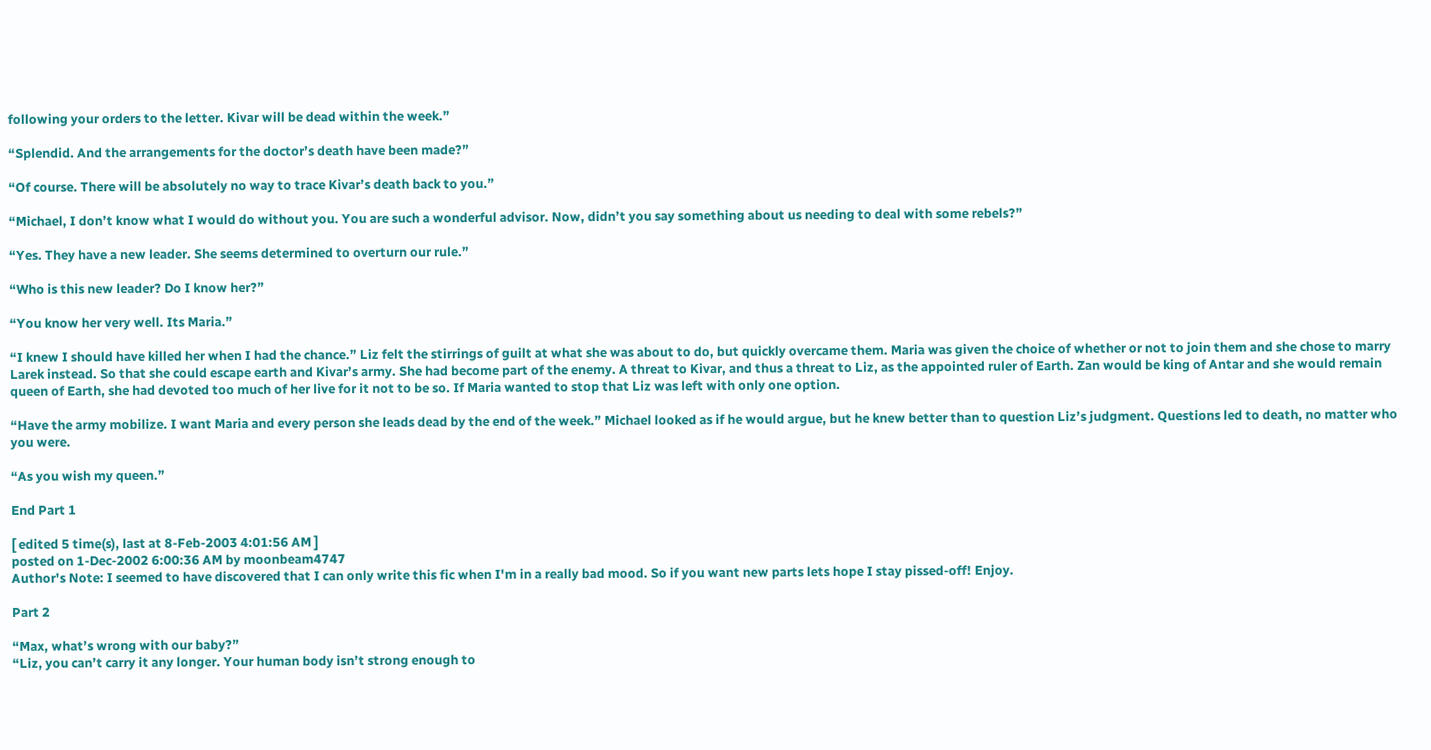following your orders to the letter. Kivar will be dead within the week.”

“Splendid. And the arrangements for the doctor’s death have been made?”

“Of course. There will be absolutely no way to trace Kivar’s death back to you.”

“Michael, I don’t know what I would do without you. You are such a wonderful advisor. Now, didn’t you say something about us needing to deal with some rebels?”

“Yes. They have a new leader. She seems determined to overturn our rule.”

“Who is this new leader? Do I know her?”

“You know her very well. Its Maria.”

“I knew I should have killed her when I had the chance.” Liz felt the stirrings of guilt at what she was about to do, but quickly overcame them. Maria was given the choice of whether or not to join them and she chose to marry Larek instead. So that she could escape earth and Kivar’s army. She had become part of the enemy. A threat to Kivar, and thus a threat to Liz, as the appointed ruler of Earth. Zan would be king of Antar and she would remain queen of Earth, she had devoted too much of her live for it not to be so. If Maria wanted to stop that Liz was left with only one option.

“Have the army mobilize. I want Maria and every person she leads dead by the end of the week.” Michael looked as if he would argue, but he knew better than to question Liz’s judgment. Questions led to death, no matter who you were.

“As you wish my queen.”

End Part 1

[ edited 5 time(s), last at 8-Feb-2003 4:01:56 AM ]
posted on 1-Dec-2002 6:00:36 AM by moonbeam4747
Author's Note: I seemed to have discovered that I can only write this fic when I'm in a really bad mood. So if you want new parts lets hope I stay pissed-off! Enjoy.

Part 2

“Max, what’s wrong with our baby?”
“Liz, you can’t carry it any longer. Your human body isn’t strong enough to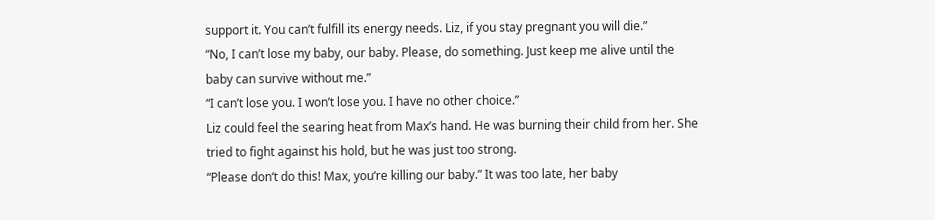support it. You can’t fulfill its energy needs. Liz, if you stay pregnant you will die.”
“No, I can’t lose my baby, our baby. Please, do something. Just keep me alive until the baby can survive without me.”
“I can’t lose you. I won’t lose you. I have no other choice.”
Liz could feel the searing heat from Max’s hand. He was burning their child from her. She tried to fight against his hold, but he was just too strong.
“Please don‘t do this! Max, you‘re killing our baby.” It was too late, her baby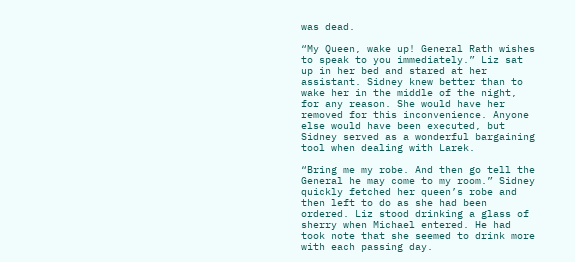was dead.

“My Queen, wake up! General Rath wishes to speak to you immediately.” Liz sat up in her bed and stared at her assistant. Sidney knew better than to wake her in the middle of the night, for any reason. She would have her removed for this inconvenience. Anyone else would have been executed, but Sidney served as a wonderful bargaining tool when dealing with Larek.

“Bring me my robe. And then go tell the General he may come to my room.” Sidney quickly fetched her queen’s robe and then left to do as she had been ordered. Liz stood drinking a glass of sherry when Michael entered. He had took note that she seemed to drink more with each passing day.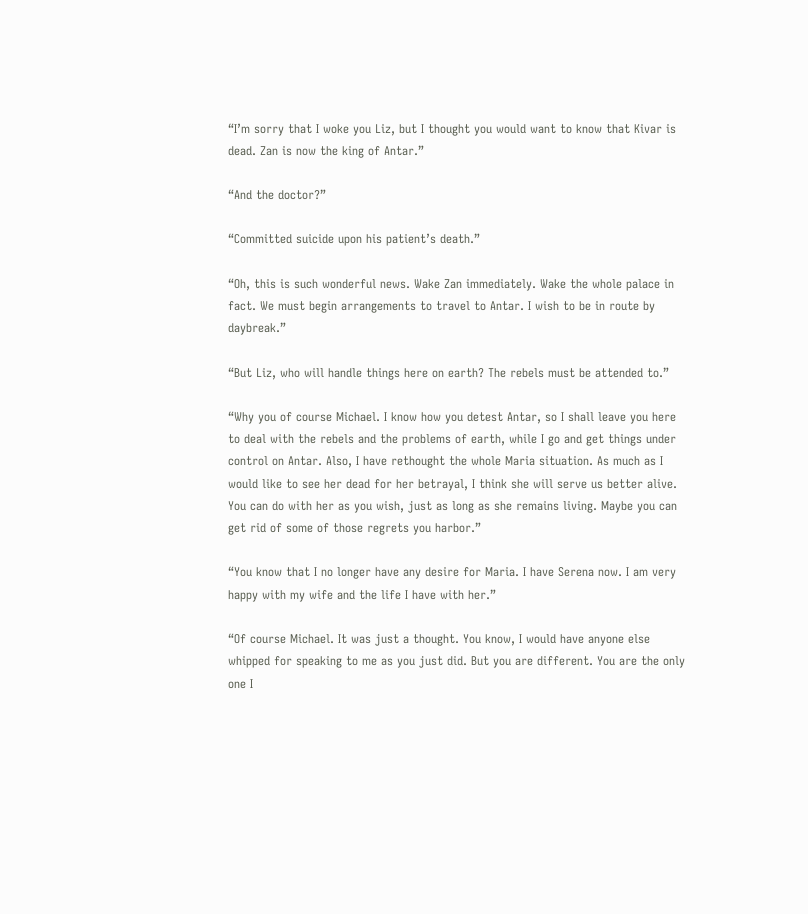“I’m sorry that I woke you Liz, but I thought you would want to know that Kivar is dead. Zan is now the king of Antar.”

“And the doctor?”

“Committed suicide upon his patient’s death.”

“Oh, this is such wonderful news. Wake Zan immediately. Wake the whole palace in fact. We must begin arrangements to travel to Antar. I wish to be in route by daybreak.”

“But Liz, who will handle things here on earth? The rebels must be attended to.”

“Why you of course Michael. I know how you detest Antar, so I shall leave you here to deal with the rebels and the problems of earth, while I go and get things under control on Antar. Also, I have rethought the whole Maria situation. As much as I would like to see her dead for her betrayal, I think she will serve us better alive. You can do with her as you wish, just as long as she remains living. Maybe you can get rid of some of those regrets you harbor.”

“You know that I no longer have any desire for Maria. I have Serena now. I am very happy with my wife and the life I have with her.”

“Of course Michael. It was just a thought. You know, I would have anyone else whipped for speaking to me as you just did. But you are different. You are the only one I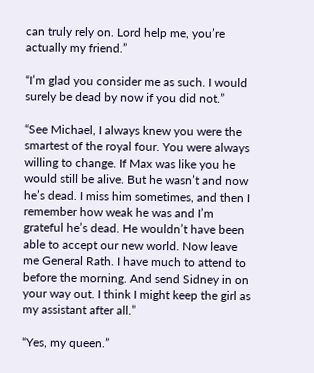can truly rely on. Lord help me, you’re actually my friend.”

“I’m glad you consider me as such. I would surely be dead by now if you did not.”

“See Michael, I always knew you were the smartest of the royal four. You were always willing to change. If Max was like you he would still be alive. But he wasn’t and now he’s dead. I miss him sometimes, and then I remember how weak he was and I’m grateful he’s dead. He wouldn’t have been able to accept our new world. Now leave me General Rath. I have much to attend to before the morning. And send Sidney in on your way out. I think I might keep the girl as my assistant after all.”

“Yes, my queen.”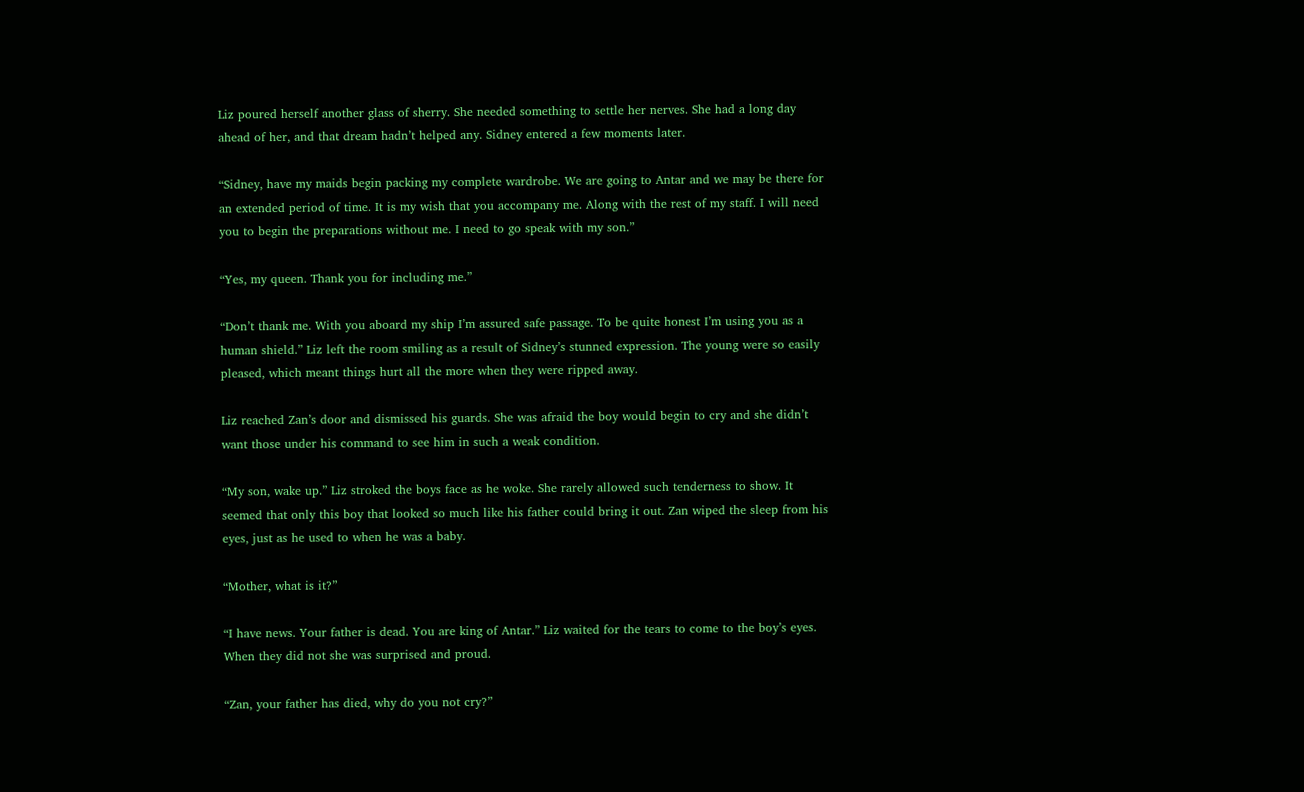Liz poured herself another glass of sherry. She needed something to settle her nerves. She had a long day ahead of her, and that dream hadn’t helped any. Sidney entered a few moments later.

“Sidney, have my maids begin packing my complete wardrobe. We are going to Antar and we may be there for an extended period of time. It is my wish that you accompany me. Along with the rest of my staff. I will need you to begin the preparations without me. I need to go speak with my son.”

“Yes, my queen. Thank you for including me.”

“Don’t thank me. With you aboard my ship I’m assured safe passage. To be quite honest I’m using you as a human shield.” Liz left the room smiling as a result of Sidney’s stunned expression. The young were so easily pleased, which meant things hurt all the more when they were ripped away.

Liz reached Zan’s door and dismissed his guards. She was afraid the boy would begin to cry and she didn’t want those under his command to see him in such a weak condition.

“My son, wake up.” Liz stroked the boys face as he woke. She rarely allowed such tenderness to show. It seemed that only this boy that looked so much like his father could bring it out. Zan wiped the sleep from his eyes, just as he used to when he was a baby.

“Mother, what is it?”

“I have news. Your father is dead. You are king of Antar.” Liz waited for the tears to come to the boy’s eyes. When they did not she was surprised and proud.

“Zan, your father has died, why do you not cry?”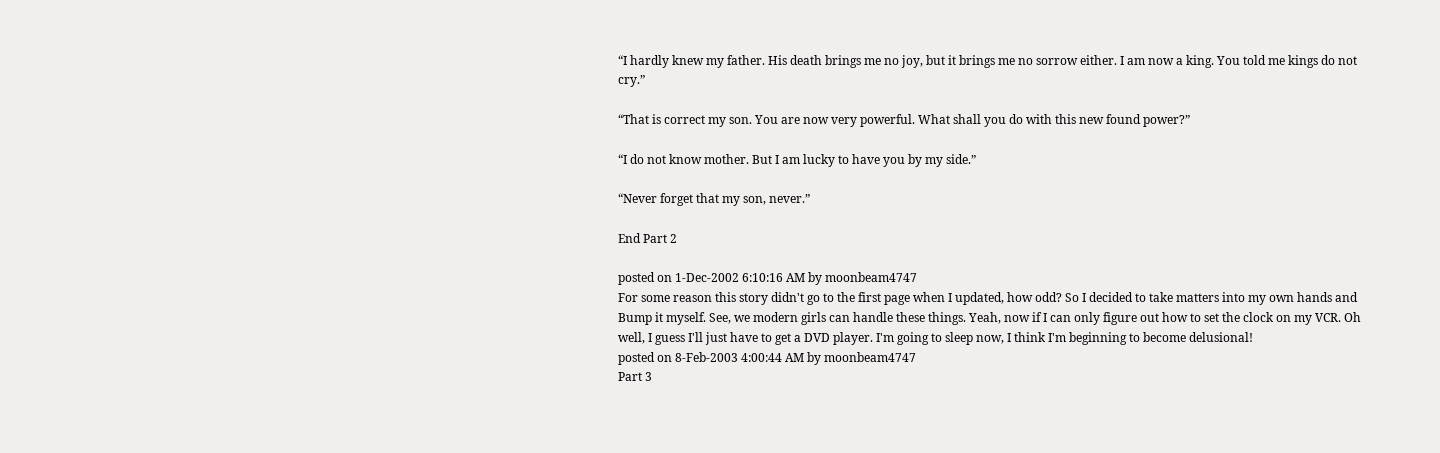“I hardly knew my father. His death brings me no joy, but it brings me no sorrow either. I am now a king. You told me kings do not cry.”

“That is correct my son. You are now very powerful. What shall you do with this new found power?”

“I do not know mother. But I am lucky to have you by my side.”

“Never forget that my son, never.”

End Part 2

posted on 1-Dec-2002 6:10:16 AM by moonbeam4747
For some reason this story didn't go to the first page when I updated, how odd? So I decided to take matters into my own hands and Bump it myself. See, we modern girls can handle these things. Yeah, now if I can only figure out how to set the clock on my VCR. Oh well, I guess I'll just have to get a DVD player. I'm going to sleep now, I think I'm beginning to become delusional!
posted on 8-Feb-2003 4:00:44 AM by moonbeam4747
Part 3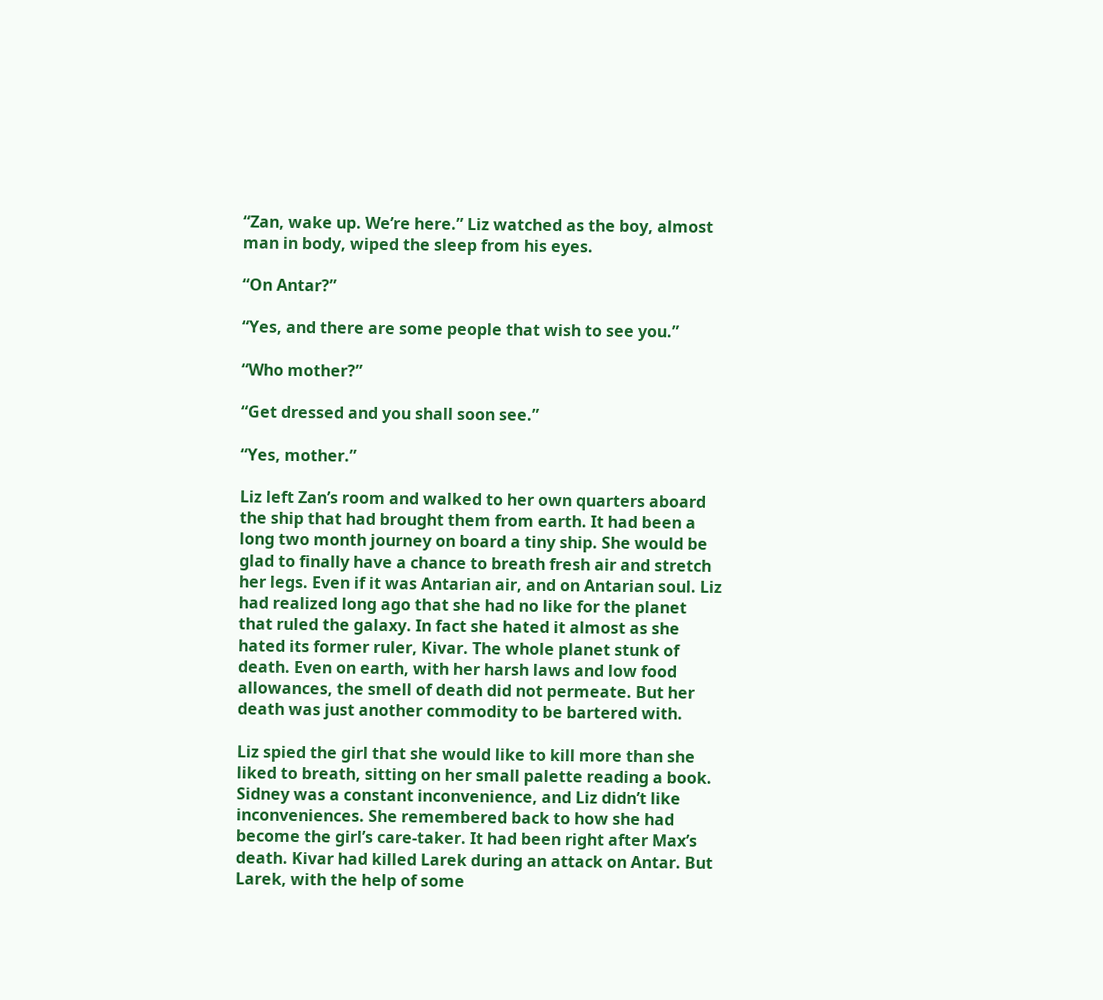“Zan, wake up. We’re here.” Liz watched as the boy, almost man in body, wiped the sleep from his eyes.

“On Antar?”

“Yes, and there are some people that wish to see you.”

“Who mother?”

“Get dressed and you shall soon see.”

“Yes, mother.”

Liz left Zan’s room and walked to her own quarters aboard the ship that had brought them from earth. It had been a long two month journey on board a tiny ship. She would be glad to finally have a chance to breath fresh air and stretch her legs. Even if it was Antarian air, and on Antarian soul. Liz had realized long ago that she had no like for the planet that ruled the galaxy. In fact she hated it almost as she hated its former ruler, Kivar. The whole planet stunk of death. Even on earth, with her harsh laws and low food allowances, the smell of death did not permeate. But her death was just another commodity to be bartered with.

Liz spied the girl that she would like to kill more than she liked to breath, sitting on her small palette reading a book. Sidney was a constant inconvenience, and Liz didn’t like inconveniences. She remembered back to how she had become the girl’s care-taker. It had been right after Max’s death. Kivar had killed Larek during an attack on Antar. But Larek, with the help of some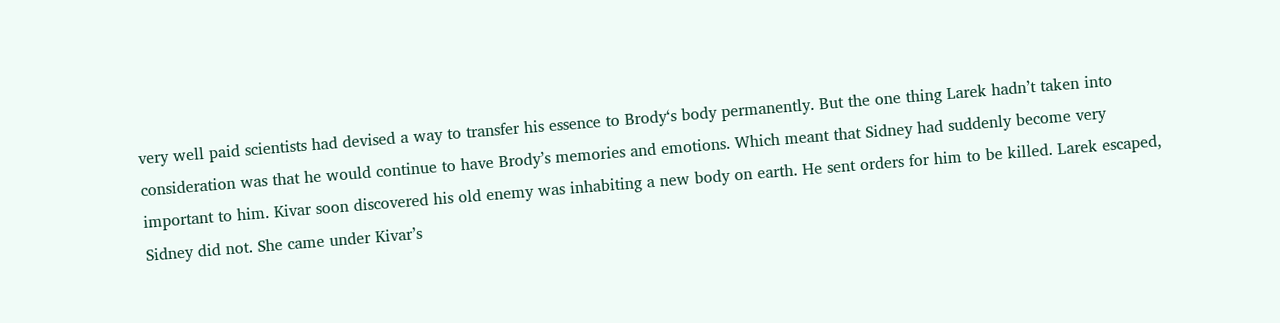very well paid scientists had devised a way to transfer his essence to Brody‘s body permanently. But the one thing Larek hadn’t taken into consideration was that he would continue to have Brody’s memories and emotions. Which meant that Sidney had suddenly become very important to him. Kivar soon discovered his old enemy was inhabiting a new body on earth. He sent orders for him to be killed. Larek escaped, Sidney did not. She came under Kivar’s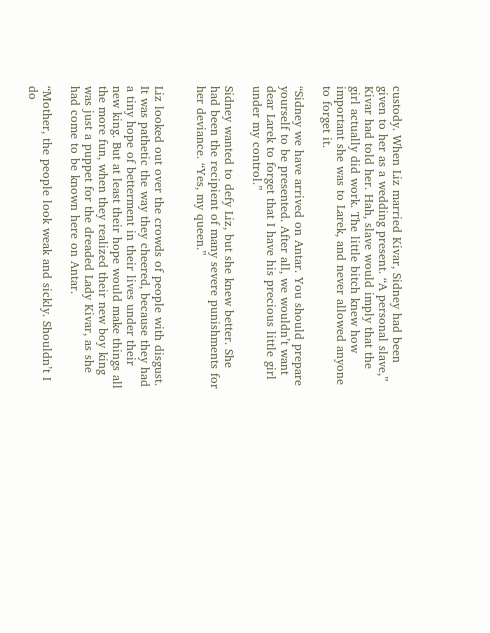custody. When Liz married Kivar, Sidney had been given to her as a wedding present. “A personal slave,” Kivar had told her. Hah, slave would imply that the girl actually did work. The little bitch knew how important she was to Larek, and never allowed anyone to forget it.

“Sidney we have arrived on Antar. You should prepare yourself to be presented. After all, we wouldn’t want dear Larek to forget that I have his precious little girl under my control.”

Sidney wanted to defy Liz, but she knew better. She had been the recipient of many severe punishments for her deviance. “Yes, my queen.”


Liz looked out over the crowds of people with disgust. It was pathetic the way they cheered, because they had a tiny hope of betterment in their lives under their new king. But at least their hope would make things all the more fun, when they realized their new boy king was just a puppet for the dreaded Lady Kivar, as she had come to be known here on Antar.

“Mother, the people look weak and sickly. Shouldn’t I do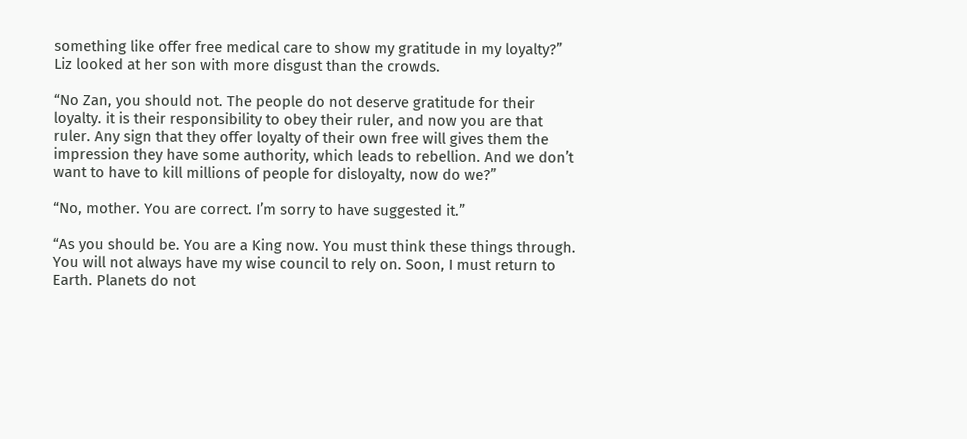something like offer free medical care to show my gratitude in my loyalty?” Liz looked at her son with more disgust than the crowds.

“No Zan, you should not. The people do not deserve gratitude for their loyalty. it is their responsibility to obey their ruler, and now you are that ruler. Any sign that they offer loyalty of their own free will gives them the impression they have some authority, which leads to rebellion. And we don’t want to have to kill millions of people for disloyalty, now do we?”

“No, mother. You are correct. I’m sorry to have suggested it.”

“As you should be. You are a King now. You must think these things through. You will not always have my wise council to rely on. Soon, I must return to Earth. Planets do not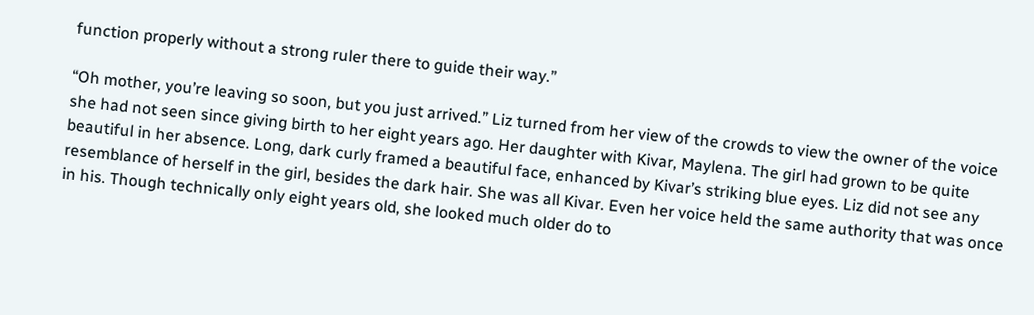function properly without a strong ruler there to guide their way.”

“Oh mother, you’re leaving so soon, but you just arrived.” Liz turned from her view of the crowds to view the owner of the voice she had not seen since giving birth to her eight years ago. Her daughter with Kivar, Maylena. The girl had grown to be quite beautiful in her absence. Long, dark curly framed a beautiful face, enhanced by Kivar’s striking blue eyes. Liz did not see any resemblance of herself in the girl, besides the dark hair. She was all Kivar. Even her voice held the same authority that was once in his. Though technically only eight years old, she looked much older do to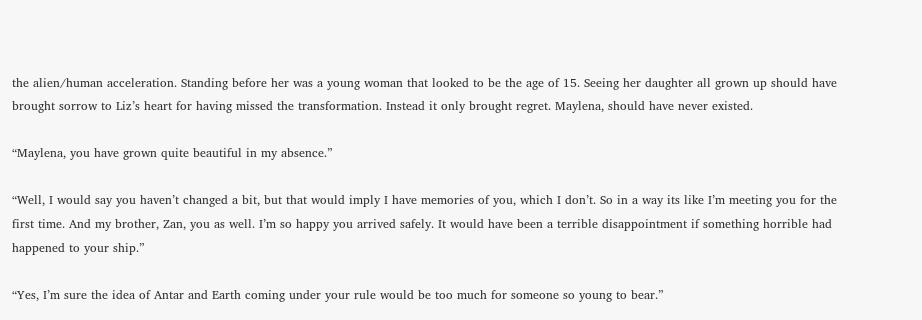the alien/human acceleration. Standing before her was a young woman that looked to be the age of 15. Seeing her daughter all grown up should have brought sorrow to Liz’s heart for having missed the transformation. Instead it only brought regret. Maylena, should have never existed.

“Maylena, you have grown quite beautiful in my absence.”

“Well, I would say you haven’t changed a bit, but that would imply I have memories of you, which I don’t. So in a way its like I’m meeting you for the first time. And my brother, Zan, you as well. I’m so happy you arrived safely. It would have been a terrible disappointment if something horrible had happened to your ship.”

“Yes, I’m sure the idea of Antar and Earth coming under your rule would be too much for someone so young to bear.”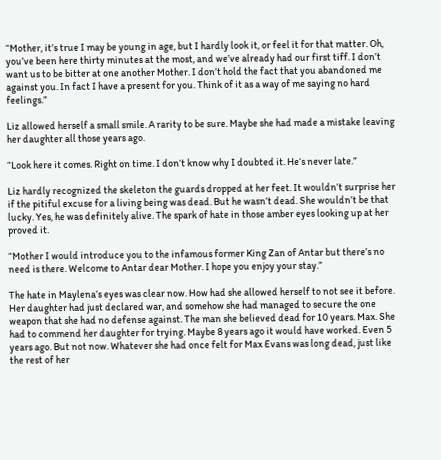“Mother, it’s true I may be young in age, but I hardly look it, or feel it for that matter. Oh, you’ve been here thirty minutes at the most, and we’ve already had our first tiff. I don’t want us to be bitter at one another Mother. I don’t hold the fact that you abandoned me against you. In fact I have a present for you. Think of it as a way of me saying no hard feelings.”

Liz allowed herself a small smile. A rarity to be sure. Maybe she had made a mistake leaving her daughter all those years ago.

“Look here it comes. Right on time. I don‘t know why I doubted it. He‘s never late.”

Liz hardly recognized the skeleton the guards dropped at her feet. It wouldn’t surprise her if the pitiful excuse for a living being was dead. But he wasn’t dead. She wouldn’t be that lucky. Yes, he was definitely alive. The spark of hate in those amber eyes looking up at her proved it.

“Mother I would introduce you to the infamous former King Zan of Antar but there’s no need is there. Welcome to Antar dear Mother. I hope you enjoy your stay.”

The hate in Maylena’s eyes was clear now. How had she allowed herself to not see it before. Her daughter had just declared war, and somehow she had managed to secure the one weapon that she had no defense against. The man she believed dead for 10 years. Max. She had to commend her daughter for trying. Maybe 8 years ago it would have worked. Even 5 years ago. But not now. Whatever she had once felt for Max Evans was long dead, just like the rest of her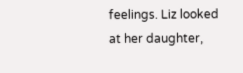feelings. Liz looked at her daughter,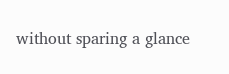without sparing a glance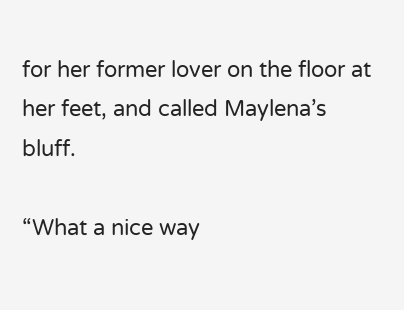for her former lover on the floor at her feet, and called Maylena’s bluff.

“What a nice way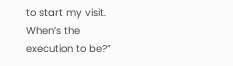to start my visit. When’s the execution to be?”